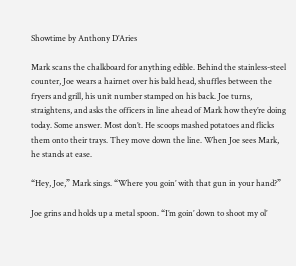Showtime by Anthony D’Aries

Mark scans the chalkboard for anything edible. Behind the stainless-steel counter, Joe wears a hairnet over his bald head, shuffles between the fryers and grill, his unit number stamped on his back. Joe turns, straightens, and asks the officers in line ahead of Mark how they’re doing today. Some answer. Most don’t. He scoops mashed potatoes and flicks them onto their trays. They move down the line. When Joe sees Mark, he stands at ease.

“Hey, Joe,” Mark sings. “Where you goin’ with that gun in your hand?”

Joe grins and holds up a metal spoon. “I’m goin’ down to shoot my ol’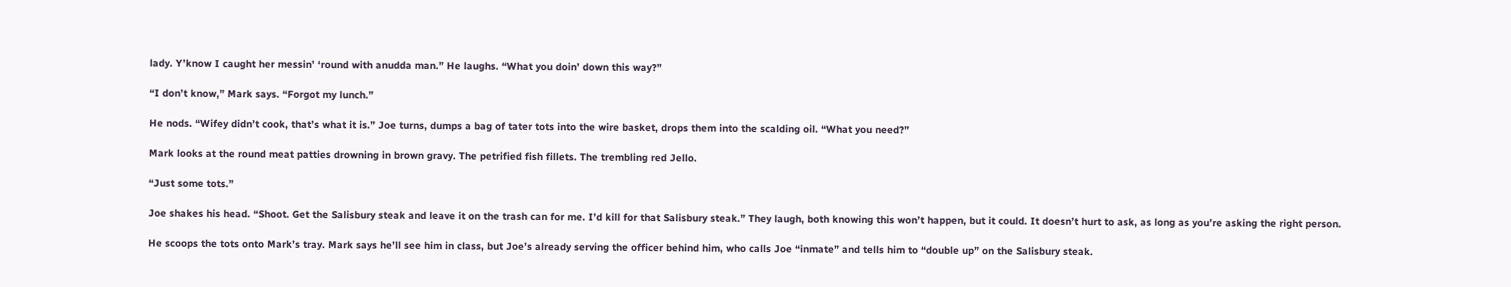lady. Y’know I caught her messin’ ‘round with anudda man.” He laughs. “What you doin’ down this way?”

“I don’t know,” Mark says. “Forgot my lunch.”

He nods. “Wifey didn’t cook, that’s what it is.” Joe turns, dumps a bag of tater tots into the wire basket, drops them into the scalding oil. “What you need?”

Mark looks at the round meat patties drowning in brown gravy. The petrified fish fillets. The trembling red Jello.

“Just some tots.”

Joe shakes his head. “Shoot. Get the Salisbury steak and leave it on the trash can for me. I’d kill for that Salisbury steak.” They laugh, both knowing this won’t happen, but it could. It doesn’t hurt to ask, as long as you’re asking the right person.

He scoops the tots onto Mark’s tray. Mark says he’ll see him in class, but Joe’s already serving the officer behind him, who calls Joe “inmate” and tells him to “double up” on the Salisbury steak.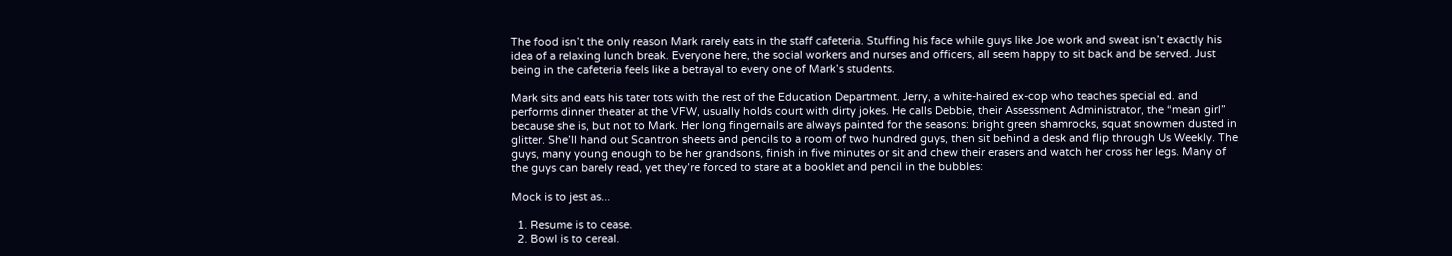The food isn’t the only reason Mark rarely eats in the staff cafeteria. Stuffing his face while guys like Joe work and sweat isn’t exactly his idea of a relaxing lunch break. Everyone here, the social workers and nurses and officers, all seem happy to sit back and be served. Just being in the cafeteria feels like a betrayal to every one of Mark’s students.

Mark sits and eats his tater tots with the rest of the Education Department. Jerry, a white-haired ex-cop who teaches special ed. and performs dinner theater at the VFW, usually holds court with dirty jokes. He calls Debbie, their Assessment Administrator, the “mean girl” because she is, but not to Mark. Her long fingernails are always painted for the seasons: bright green shamrocks, squat snowmen dusted in glitter. She’ll hand out Scantron sheets and pencils to a room of two hundred guys, then sit behind a desk and flip through Us Weekly. The guys, many young enough to be her grandsons, finish in five minutes or sit and chew their erasers and watch her cross her legs. Many of the guys can barely read, yet they’re forced to stare at a booklet and pencil in the bubbles:

Mock is to jest as...

  1. Resume is to cease.
  2. Bowl is to cereal.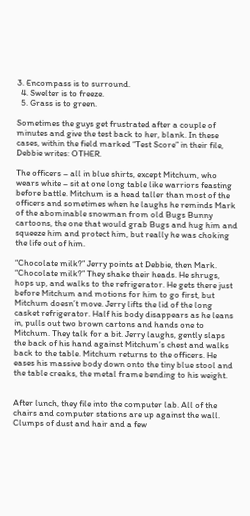3. Encompass is to surround.
  4. Swelter is to freeze.
  5. Grass is to green.

Sometimes the guys get frustrated after a couple of minutes and give the test back to her, blank. In these cases, within the field marked “Test Score” in their file, Debbie writes: OTHER.

The officers – all in blue shirts, except Mitchum, who wears white – sit at one long table like warriors feasting before battle. Mitchum is a head taller than most of the officers and sometimes when he laughs he reminds Mark of the abominable snowman from old Bugs Bunny cartoons, the one that would grab Bugs and hug him and squeeze him and protect him, but really he was choking the life out of him.

“Chocolate milk?” Jerry points at Debbie, then Mark. “Chocolate milk?” They shake their heads. He shrugs, hops up, and walks to the refrigerator. He gets there just before Mitchum and motions for him to go first, but Mitchum doesn’t move. Jerry lifts the lid of the long casket refrigerator. Half his body disappears as he leans in, pulls out two brown cartons and hands one to Mitchum. They talk for a bit. Jerry laughs, gently slaps the back of his hand against Mitchum’s chest and walks back to the table. Mitchum returns to the officers. He eases his massive body down onto the tiny blue stool and the table creaks, the metal frame bending to his weight.


After lunch, they file into the computer lab. All of the chairs and computer stations are up against the wall. Clumps of dust and hair and a few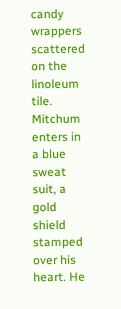candy wrappers scattered on the linoleum tile. Mitchum enters in a blue sweat suit, a gold shield stamped over his heart. He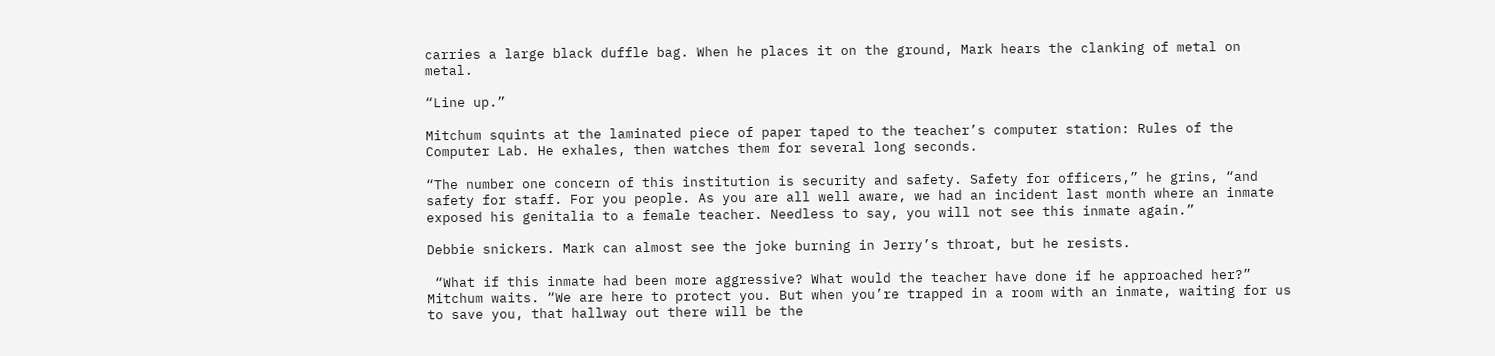carries a large black duffle bag. When he places it on the ground, Mark hears the clanking of metal on metal.

“Line up.”

Mitchum squints at the laminated piece of paper taped to the teacher’s computer station: Rules of the Computer Lab. He exhales, then watches them for several long seconds.

“The number one concern of this institution is security and safety. Safety for officers,” he grins, “and safety for staff. For you people. As you are all well aware, we had an incident last month where an inmate exposed his genitalia to a female teacher. Needless to say, you will not see this inmate again.”

Debbie snickers. Mark can almost see the joke burning in Jerry’s throat, but he resists.

 “What if this inmate had been more aggressive? What would the teacher have done if he approached her?” Mitchum waits. “We are here to protect you. But when you’re trapped in a room with an inmate, waiting for us to save you, that hallway out there will be the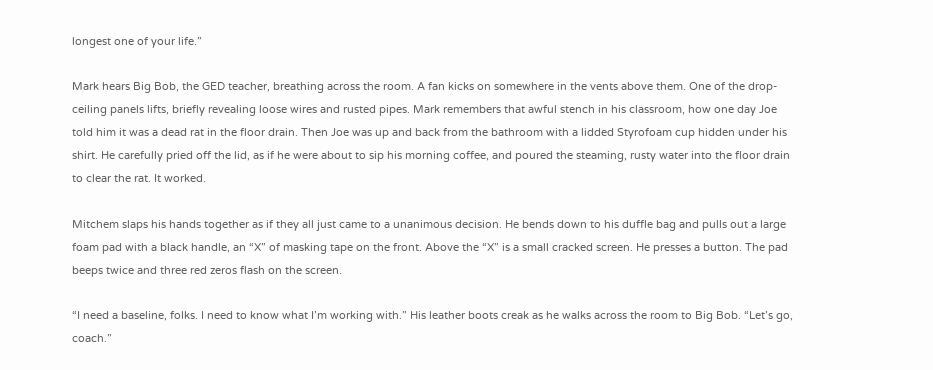longest one of your life.”

Mark hears Big Bob, the GED teacher, breathing across the room. A fan kicks on somewhere in the vents above them. One of the drop-ceiling panels lifts, briefly revealing loose wires and rusted pipes. Mark remembers that awful stench in his classroom, how one day Joe told him it was a dead rat in the floor drain. Then Joe was up and back from the bathroom with a lidded Styrofoam cup hidden under his shirt. He carefully pried off the lid, as if he were about to sip his morning coffee, and poured the steaming, rusty water into the floor drain to clear the rat. It worked.

Mitchem slaps his hands together as if they all just came to a unanimous decision. He bends down to his duffle bag and pulls out a large foam pad with a black handle, an “X” of masking tape on the front. Above the “X” is a small cracked screen. He presses a button. The pad beeps twice and three red zeros flash on the screen.

“I need a baseline, folks. I need to know what I’m working with.” His leather boots creak as he walks across the room to Big Bob. “Let’s go, coach.”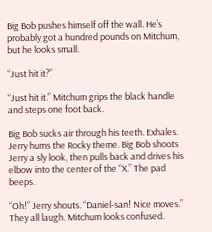Big Bob pushes himself off the wall. He’s probably got a hundred pounds on Mitchum, but he looks small.

“Just hit it?”

“Just hit it.” Mitchum grips the black handle and steps one foot back.

Big Bob sucks air through his teeth. Exhales. Jerry hums the Rocky theme. Big Bob shoots Jerry a sly look, then pulls back and drives his elbow into the center of the “X.” The pad beeps.

“Oh!” Jerry shouts. “Daniel-san! Nice moves.” They all laugh. Mitchum looks confused.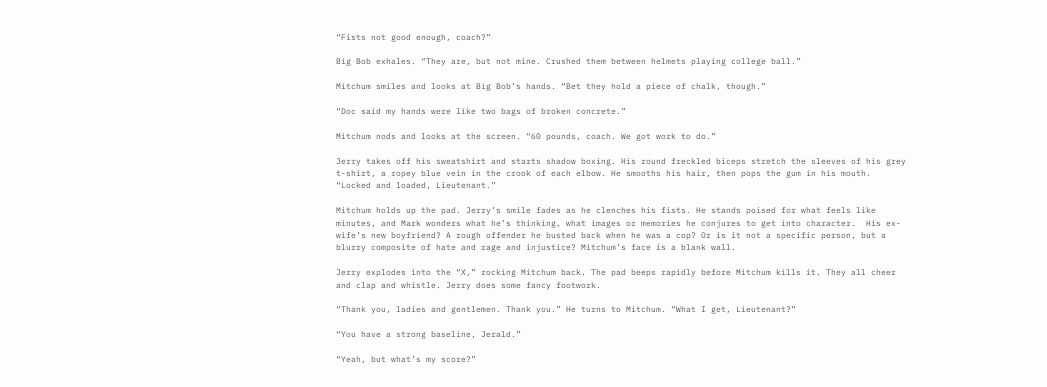“Fists not good enough, coach?”

Big Bob exhales. “They are, but not mine. Crushed them between helmets playing college ball.”

Mitchum smiles and looks at Big Bob’s hands. “Bet they hold a piece of chalk, though.”

“Doc said my hands were like two bags of broken concrete.”

Mitchum nods and looks at the screen. “60 pounds, coach. We got work to do.”

Jerry takes off his sweatshirt and starts shadow boxing. His round freckled biceps stretch the sleeves of his grey t-shirt, a ropey blue vein in the crook of each elbow. He smooths his hair, then pops the gum in his mouth.  “Locked and loaded, Lieutenant.”

Mitchum holds up the pad. Jerry’s smile fades as he clenches his fists. He stands poised for what feels like minutes, and Mark wonders what he’s thinking, what images or memories he conjures to get into character.  His ex-wife’s new boyfriend? A rough offender he busted back when he was a cop? Or is it not a specific person, but a blurry composite of hate and rage and injustice? Mitchum’s face is a blank wall.

Jerry explodes into the “X,” rocking Mitchum back. The pad beeps rapidly before Mitchum kills it. They all cheer and clap and whistle. Jerry does some fancy footwork.

“Thank you, ladies and gentlemen. Thank you.” He turns to Mitchum. “What I get, Lieutenant?”

“You have a strong baseline, Jerald.”

“Yeah, but what’s my score?”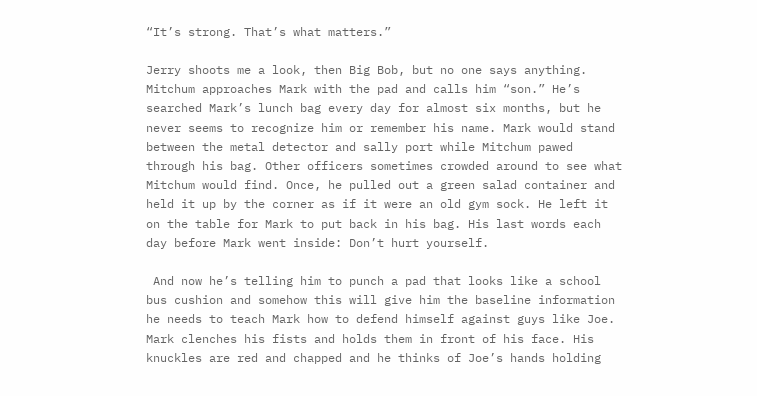“It’s strong. That’s what matters.”

Jerry shoots me a look, then Big Bob, but no one says anything. Mitchum approaches Mark with the pad and calls him “son.” He’s searched Mark’s lunch bag every day for almost six months, but he never seems to recognize him or remember his name. Mark would stand between the metal detector and sally port while Mitchum pawed through his bag. Other officers sometimes crowded around to see what Mitchum would find. Once, he pulled out a green salad container and held it up by the corner as if it were an old gym sock. He left it on the table for Mark to put back in his bag. His last words each day before Mark went inside: Don’t hurt yourself.

 And now he’s telling him to punch a pad that looks like a school bus cushion and somehow this will give him the baseline information he needs to teach Mark how to defend himself against guys like Joe. Mark clenches his fists and holds them in front of his face. His knuckles are red and chapped and he thinks of Joe’s hands holding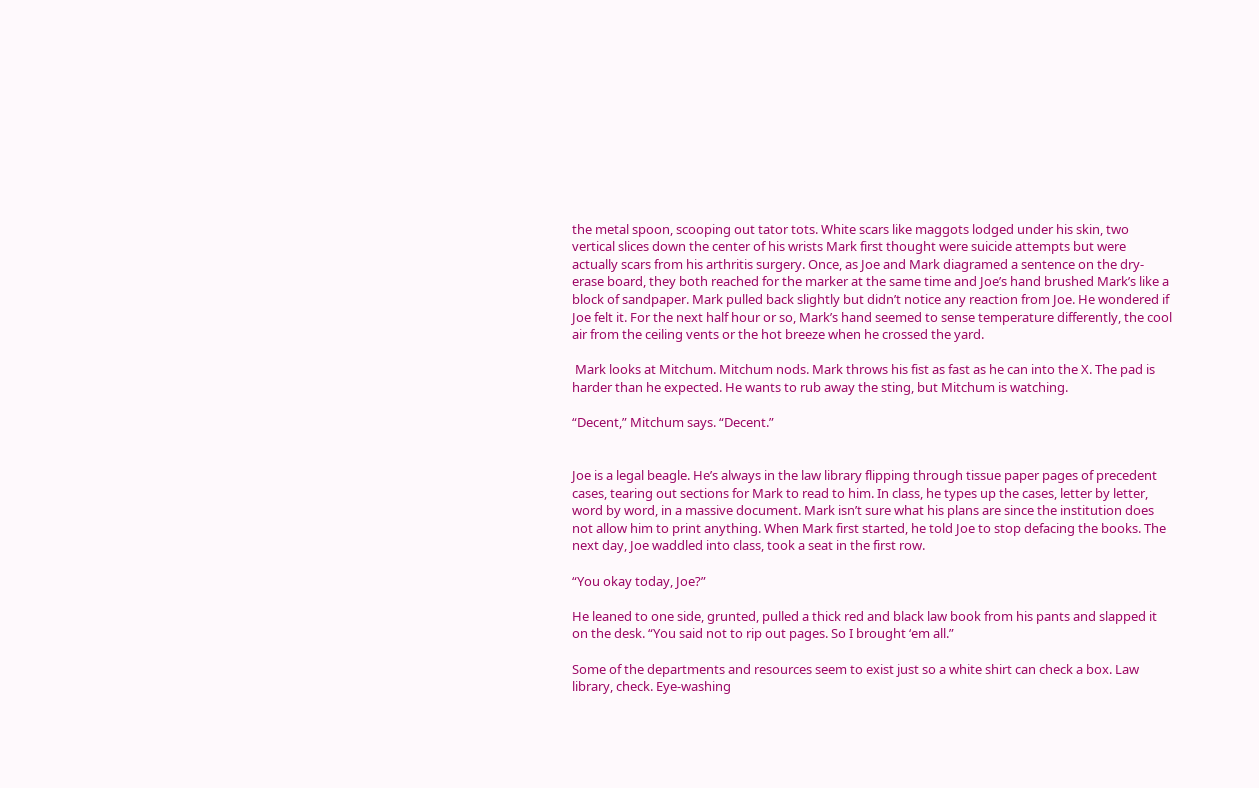the metal spoon, scooping out tator tots. White scars like maggots lodged under his skin, two vertical slices down the center of his wrists Mark first thought were suicide attempts but were actually scars from his arthritis surgery. Once, as Joe and Mark diagramed a sentence on the dry-erase board, they both reached for the marker at the same time and Joe’s hand brushed Mark’s like a block of sandpaper. Mark pulled back slightly but didn’t notice any reaction from Joe. He wondered if Joe felt it. For the next half hour or so, Mark’s hand seemed to sense temperature differently, the cool air from the ceiling vents or the hot breeze when he crossed the yard.

 Mark looks at Mitchum. Mitchum nods. Mark throws his fist as fast as he can into the X. The pad is harder than he expected. He wants to rub away the sting, but Mitchum is watching.

“Decent,” Mitchum says. “Decent.”


Joe is a legal beagle. He’s always in the law library flipping through tissue paper pages of precedent cases, tearing out sections for Mark to read to him. In class, he types up the cases, letter by letter, word by word, in a massive document. Mark isn’t sure what his plans are since the institution does not allow him to print anything. When Mark first started, he told Joe to stop defacing the books. The next day, Joe waddled into class, took a seat in the first row.

“You okay today, Joe?”

He leaned to one side, grunted, pulled a thick red and black law book from his pants and slapped it on the desk. “You said not to rip out pages. So I brought ‘em all.”

Some of the departments and resources seem to exist just so a white shirt can check a box. Law library, check. Eye-washing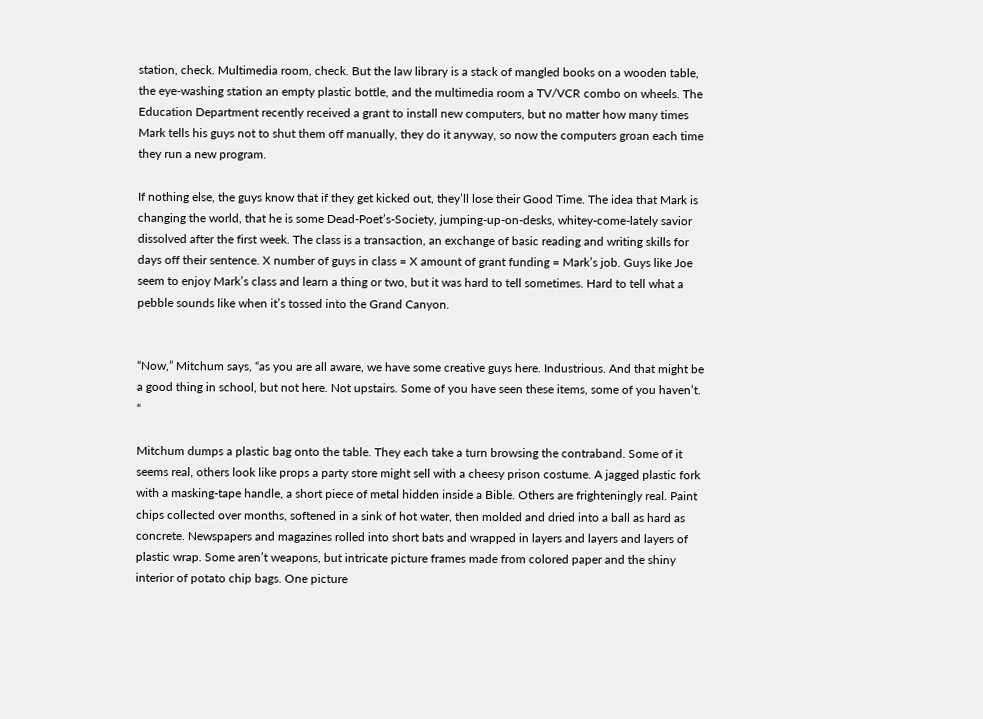station, check. Multimedia room, check. But the law library is a stack of mangled books on a wooden table, the eye-washing station an empty plastic bottle, and the multimedia room a TV/VCR combo on wheels. The Education Department recently received a grant to install new computers, but no matter how many times Mark tells his guys not to shut them off manually, they do it anyway, so now the computers groan each time they run a new program.

If nothing else, the guys know that if they get kicked out, they’ll lose their Good Time. The idea that Mark is changing the world, that he is some Dead-Poet’s-Society, jumping-up-on-desks, whitey-come-lately savior dissolved after the first week. The class is a transaction, an exchange of basic reading and writing skills for days off their sentence. X number of guys in class = X amount of grant funding = Mark’s job. Guys like Joe seem to enjoy Mark’s class and learn a thing or two, but it was hard to tell sometimes. Hard to tell what a pebble sounds like when it’s tossed into the Grand Canyon.


“Now,” Mitchum says, “as you are all aware, we have some creative guys here. Industrious. And that might be a good thing in school, but not here. Not upstairs. Some of you have seen these items, some of you haven’t. “

Mitchum dumps a plastic bag onto the table. They each take a turn browsing the contraband. Some of it seems real, others look like props a party store might sell with a cheesy prison costume. A jagged plastic fork with a masking-tape handle, a short piece of metal hidden inside a Bible. Others are frighteningly real. Paint chips collected over months, softened in a sink of hot water, then molded and dried into a ball as hard as concrete. Newspapers and magazines rolled into short bats and wrapped in layers and layers and layers of plastic wrap. Some aren’t weapons, but intricate picture frames made from colored paper and the shiny interior of potato chip bags. One picture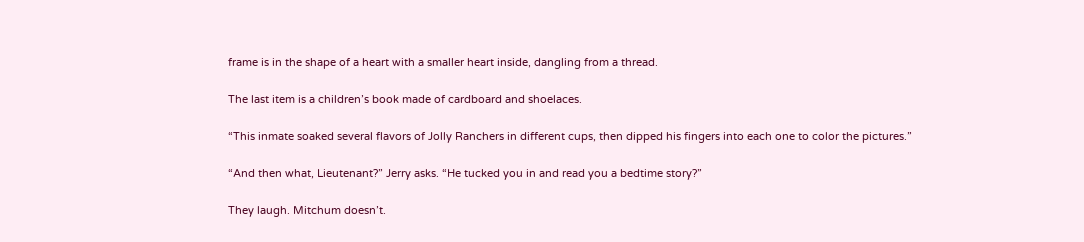frame is in the shape of a heart with a smaller heart inside, dangling from a thread.

The last item is a children’s book made of cardboard and shoelaces.

“This inmate soaked several flavors of Jolly Ranchers in different cups, then dipped his fingers into each one to color the pictures.”

“And then what, Lieutenant?” Jerry asks. “He tucked you in and read you a bedtime story?”

They laugh. Mitchum doesn’t.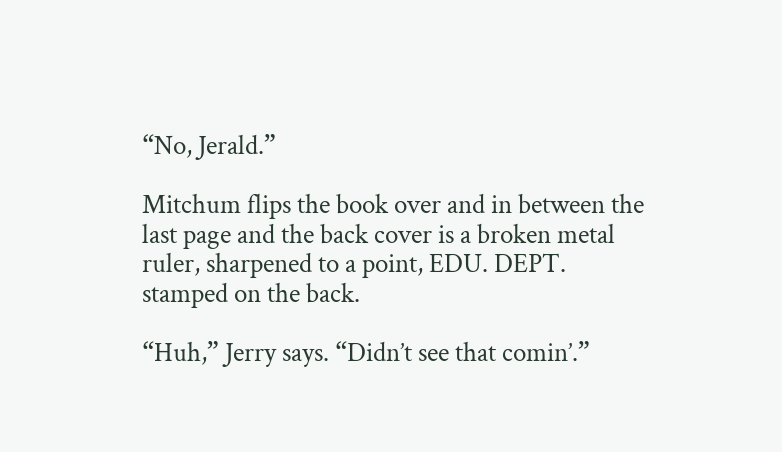“No, Jerald.”

Mitchum flips the book over and in between the last page and the back cover is a broken metal ruler, sharpened to a point, EDU. DEPT. stamped on the back.

“Huh,” Jerry says. “Didn’t see that comin’.”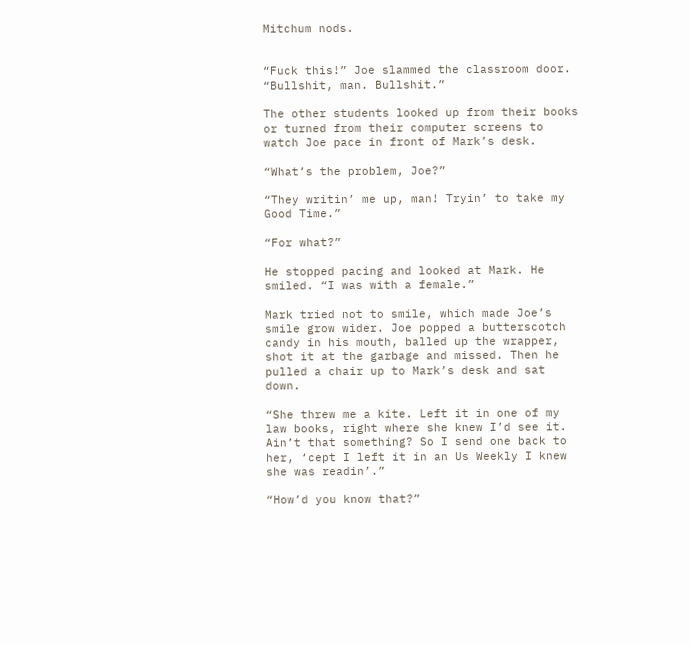Mitchum nods.


“Fuck this!” Joe slammed the classroom door. “Bullshit, man. Bullshit.”

The other students looked up from their books or turned from their computer screens to watch Joe pace in front of Mark’s desk.

“What’s the problem, Joe?”

“They writin’ me up, man! Tryin’ to take my Good Time.”

“For what?”

He stopped pacing and looked at Mark. He smiled. “I was with a female.”

Mark tried not to smile, which made Joe’s smile grow wider. Joe popped a butterscotch candy in his mouth, balled up the wrapper, shot it at the garbage and missed. Then he pulled a chair up to Mark’s desk and sat down.

“She threw me a kite. Left it in one of my law books, right where she knew I’d see it. Ain’t that something? So I send one back to her, ‘cept I left it in an Us Weekly I knew she was readin’.”

“How’d you know that?”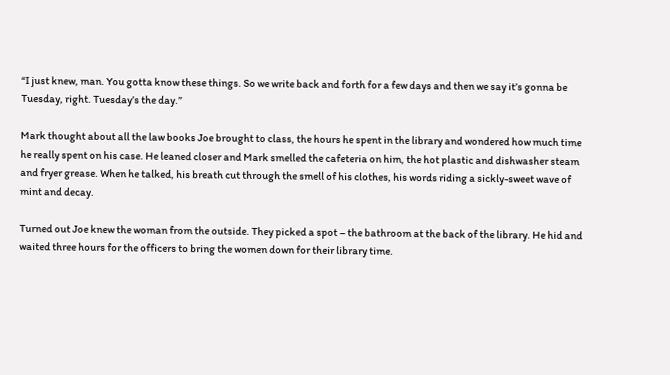“I just knew, man. You gotta know these things. So we write back and forth for a few days and then we say it’s gonna be Tuesday, right. Tuesday’s the day.”

Mark thought about all the law books Joe brought to class, the hours he spent in the library and wondered how much time he really spent on his case. He leaned closer and Mark smelled the cafeteria on him, the hot plastic and dishwasher steam and fryer grease. When he talked, his breath cut through the smell of his clothes, his words riding a sickly-sweet wave of mint and decay.

Turned out Joe knew the woman from the outside. They picked a spot – the bathroom at the back of the library. He hid and waited three hours for the officers to bring the women down for their library time.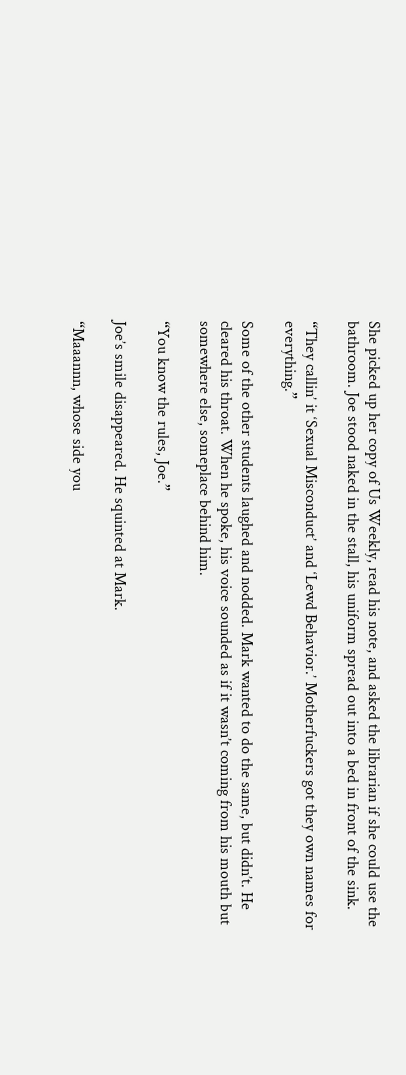She picked up her copy of Us Weekly, read his note, and asked the librarian if she could use the bathroom. Joe stood naked in the stall, his uniform spread out into a bed in front of the sink.

“They callin’ it ‘Sexual Misconduct’ and ‘Lewd Behavior.’ Motherfuckers got they own names for everything.”

Some of the other students laughed and nodded. Mark wanted to do the same, but didn’t. He cleared his throat. When he spoke, his voice sounded as if it wasn’t coming from his mouth but somewhere else, someplace behind him.

“You know the rules, Joe.”

Joe’s smile disappeared. He squinted at Mark.

“Maaannn, whose side you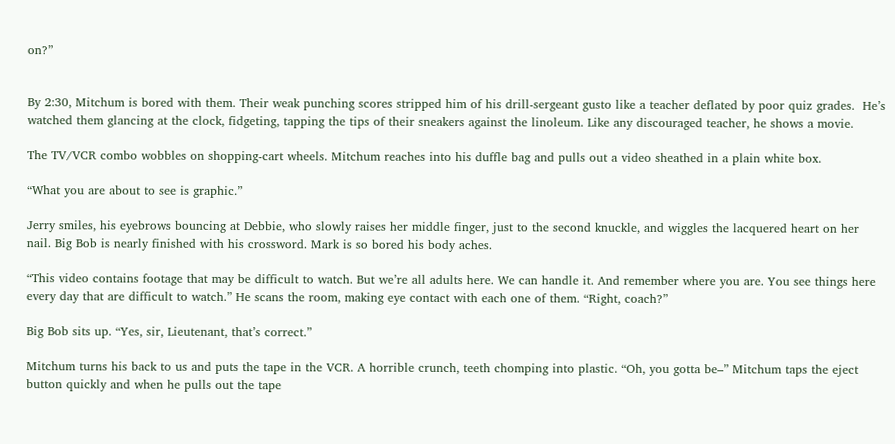on?”


By 2:30, Mitchum is bored with them. Their weak punching scores stripped him of his drill-sergeant gusto like a teacher deflated by poor quiz grades.  He’s watched them glancing at the clock, fidgeting, tapping the tips of their sneakers against the linoleum. Like any discouraged teacher, he shows a movie.

The TV/VCR combo wobbles on shopping-cart wheels. Mitchum reaches into his duffle bag and pulls out a video sheathed in a plain white box.

“What you are about to see is graphic.”

Jerry smiles, his eyebrows bouncing at Debbie, who slowly raises her middle finger, just to the second knuckle, and wiggles the lacquered heart on her nail. Big Bob is nearly finished with his crossword. Mark is so bored his body aches.

“This video contains footage that may be difficult to watch. But we’re all adults here. We can handle it. And remember where you are. You see things here every day that are difficult to watch.” He scans the room, making eye contact with each one of them. “Right, coach?”

Big Bob sits up. “Yes, sir, Lieutenant, that’s correct.”

Mitchum turns his back to us and puts the tape in the VCR. A horrible crunch, teeth chomping into plastic. “Oh, you gotta be–” Mitchum taps the eject button quickly and when he pulls out the tape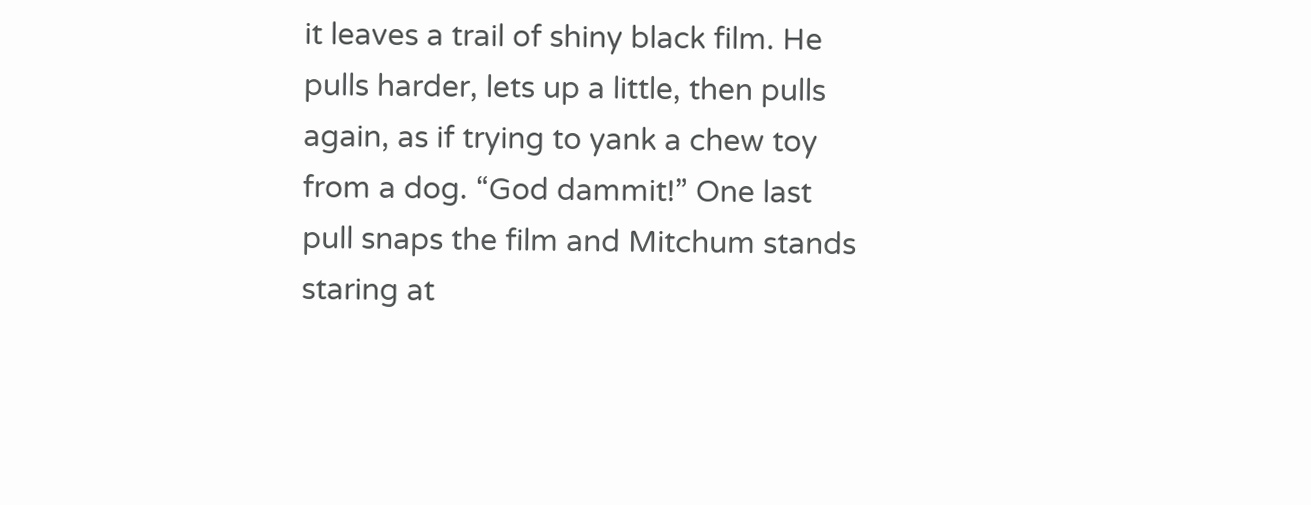it leaves a trail of shiny black film. He pulls harder, lets up a little, then pulls again, as if trying to yank a chew toy from a dog. “God dammit!” One last pull snaps the film and Mitchum stands staring at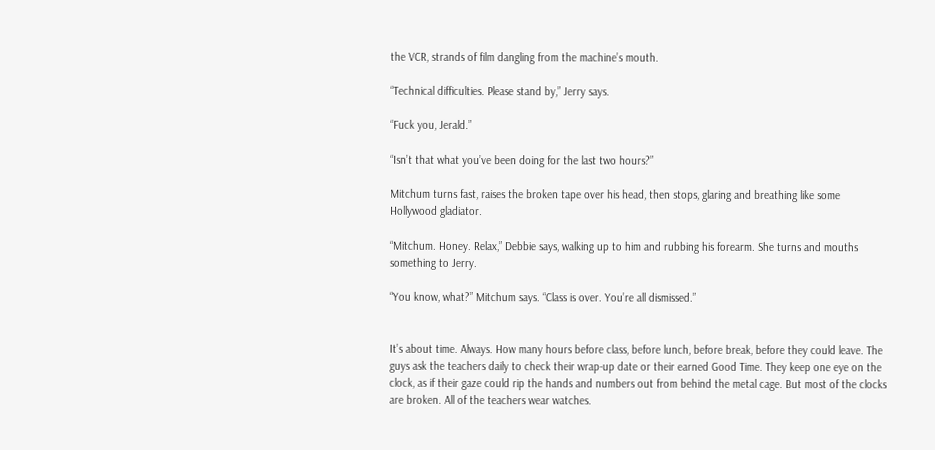the VCR, strands of film dangling from the machine’s mouth.

“Technical difficulties. Please stand by,” Jerry says.

“Fuck you, Jerald.”

“Isn’t that what you’ve been doing for the last two hours?”

Mitchum turns fast, raises the broken tape over his head, then stops, glaring and breathing like some Hollywood gladiator.

“Mitchum. Honey. Relax,” Debbie says, walking up to him and rubbing his forearm. She turns and mouths something to Jerry.

“You know, what?” Mitchum says. “Class is over. You’re all dismissed.”


It’s about time. Always. How many hours before class, before lunch, before break, before they could leave. The guys ask the teachers daily to check their wrap-up date or their earned Good Time. They keep one eye on the clock, as if their gaze could rip the hands and numbers out from behind the metal cage. But most of the clocks are broken. All of the teachers wear watches.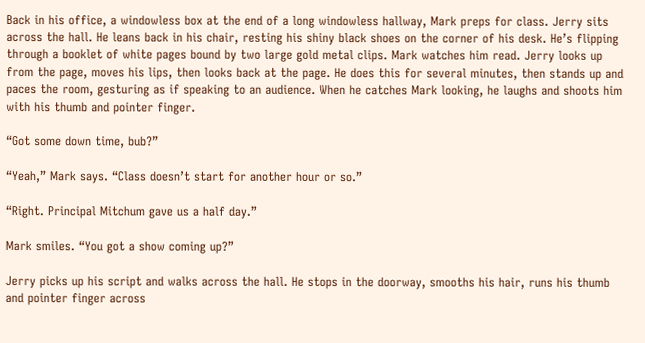Back in his office, a windowless box at the end of a long windowless hallway, Mark preps for class. Jerry sits across the hall. He leans back in his chair, resting his shiny black shoes on the corner of his desk. He’s flipping through a booklet of white pages bound by two large gold metal clips. Mark watches him read. Jerry looks up from the page, moves his lips, then looks back at the page. He does this for several minutes, then stands up and paces the room, gesturing as if speaking to an audience. When he catches Mark looking, he laughs and shoots him with his thumb and pointer finger.

“Got some down time, bub?”

“Yeah,” Mark says. “Class doesn’t start for another hour or so.”

“Right. Principal Mitchum gave us a half day.”

Mark smiles. “You got a show coming up?”

Jerry picks up his script and walks across the hall. He stops in the doorway, smooths his hair, runs his thumb and pointer finger across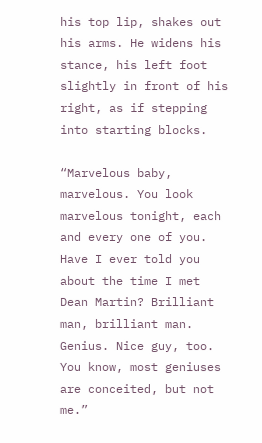his top lip, shakes out his arms. He widens his stance, his left foot slightly in front of his right, as if stepping into starting blocks.

“Marvelous baby, marvelous. You look marvelous tonight, each and every one of you. Have I ever told you about the time I met Dean Martin? Brilliant man, brilliant man. Genius. Nice guy, too. You know, most geniuses are conceited, but not me.”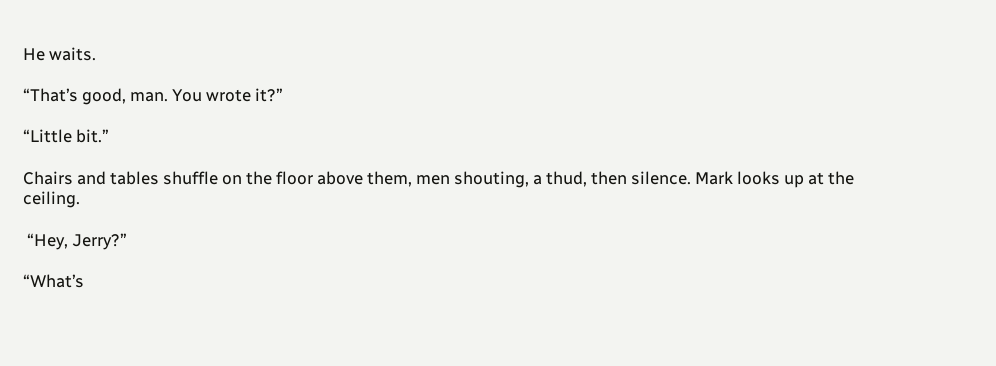He waits.

“That’s good, man. You wrote it?”

“Little bit.”

Chairs and tables shuffle on the floor above them, men shouting, a thud, then silence. Mark looks up at the ceiling.

 “Hey, Jerry?”

“What’s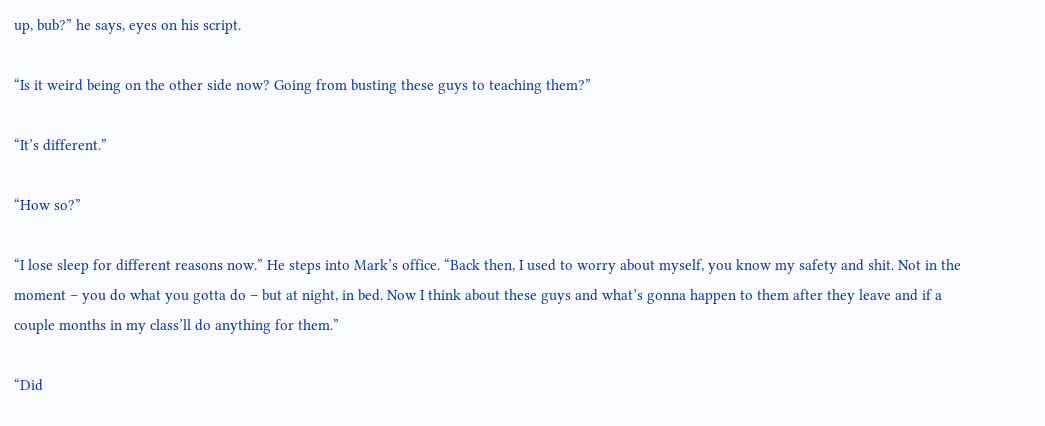up, bub?” he says, eyes on his script.

“Is it weird being on the other side now? Going from busting these guys to teaching them?”

“It’s different.”

“How so?”

“I lose sleep for different reasons now.” He steps into Mark’s office. “Back then, I used to worry about myself, you know my safety and shit. Not in the moment – you do what you gotta do – but at night, in bed. Now I think about these guys and what’s gonna happen to them after they leave and if a couple months in my class’ll do anything for them.”

“Did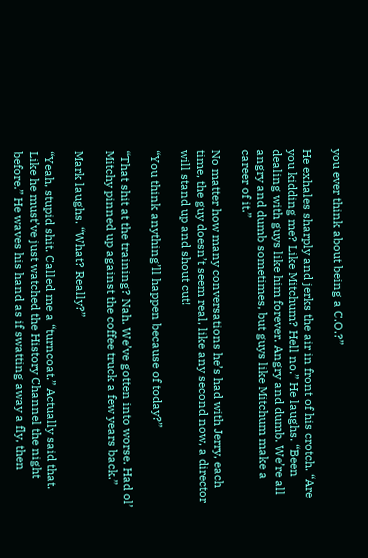you ever think about being a C.O.?”

He exhales sharply and jerks the air in front of his crotch. “Are you kidding me? Like Mitchum? Hell no.” He laughs. “Been dealing with guys like him forever. Angry and dumb. We’re all angry and dumb sometimes, but guys like Mitchum make a career of it.”

No matter how many conversations he’s had with Jerry, each time, the guy doesn’t seem real, like any second now, a director will stand up and shout cut!

“You think anything’ll happen because of today?”

“That shit at the training? Nah. We’ve gotten into worse. Had ol’ Mitchy pinned up against the coffee truck a few years back.”

Mark laughs. “What? Really?”

“Yeah, stupid shit. Called me a “turncoat.” Actually said that. Like he must’ve just watched the History Channel the night before.” He waves his hand as if swatting away a fly, then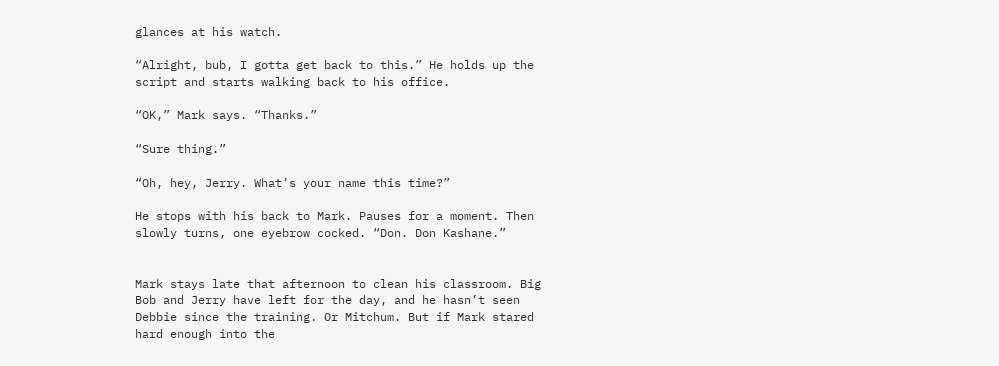glances at his watch.

“Alright, bub, I gotta get back to this.” He holds up the script and starts walking back to his office.

“OK,” Mark says. “Thanks.”

“Sure thing.”

“Oh, hey, Jerry. What’s your name this time?”

He stops with his back to Mark. Pauses for a moment. Then slowly turns, one eyebrow cocked. “Don. Don Kashane.”


Mark stays late that afternoon to clean his classroom. Big Bob and Jerry have left for the day, and he hasn’t seen Debbie since the training. Or Mitchum. But if Mark stared hard enough into the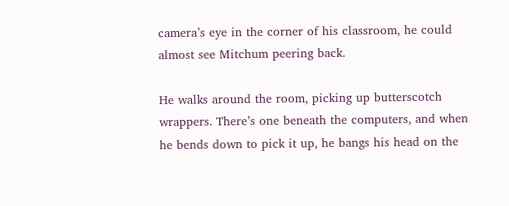camera’s eye in the corner of his classroom, he could almost see Mitchum peering back.

He walks around the room, picking up butterscotch wrappers. There’s one beneath the computers, and when he bends down to pick it up, he bangs his head on the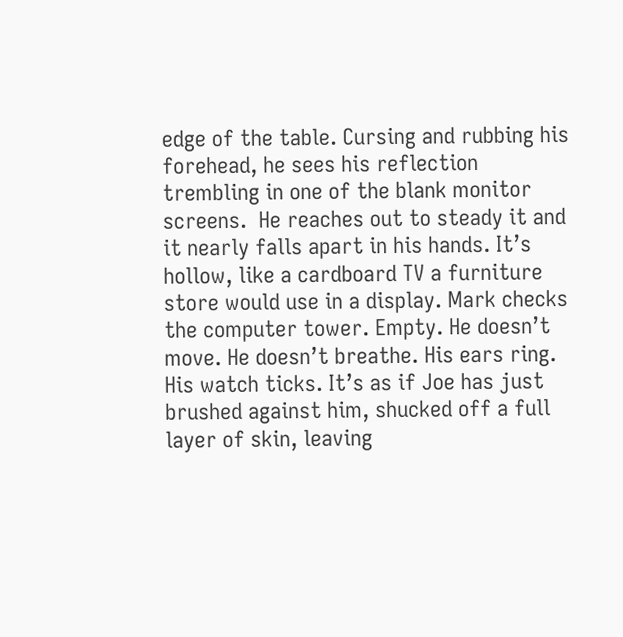edge of the table. Cursing and rubbing his forehead, he sees his reflection trembling in one of the blank monitor screens.  He reaches out to steady it and it nearly falls apart in his hands. It’s hollow, like a cardboard TV a furniture store would use in a display. Mark checks the computer tower. Empty. He doesn’t move. He doesn’t breathe. His ears ring. His watch ticks. It’s as if Joe has just brushed against him, shucked off a full layer of skin, leaving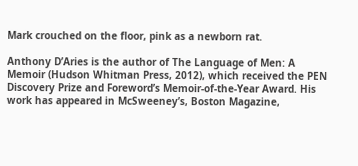Mark crouched on the floor, pink as a newborn rat.

Anthony D’Aries is the author of The Language of Men: A Memoir (Hudson Whitman Press, 2012), which received the PEN Discovery Prize and Foreword’s Memoir-of-the-Year Award. His work has appeared in McSweeney’s, Boston Magazine,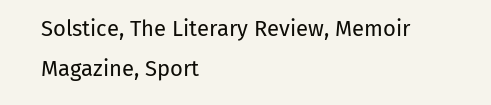Solstice, The Literary Review, Memoir Magazine, Sport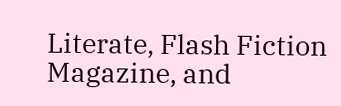Literate, Flash Fiction Magazine, and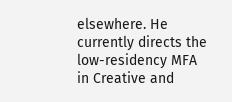elsewhere. He currently directs the low-residency MFA in Creative and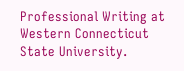Professional Writing at Western Connecticut State University.